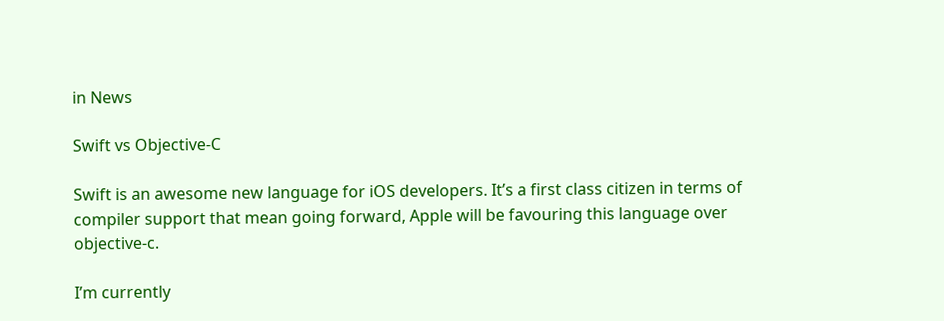in News

Swift vs Objective-C

Swift is an awesome new language for iOS developers. It’s a first class citizen in terms of compiler support that mean going forward, Apple will be favouring this language over objective-c.

I’m currently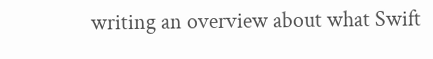writing an overview about what Swift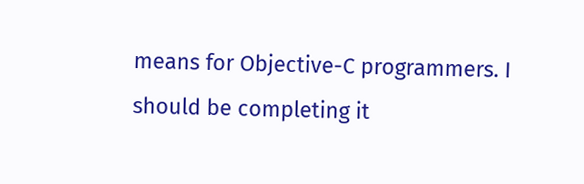means for Objective-C programmers. I should be completing it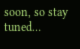soon, so stay tuned…